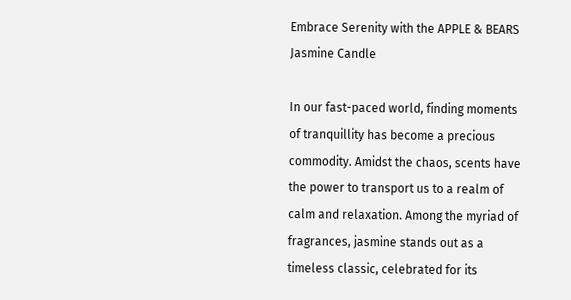Embrace Serenity with the APPLE & BEARS Jasmine Candle

In our fast-paced world, finding moments of tranquillity has become a precious commodity. Amidst the chaos, scents have the power to transport us to a realm of calm and relaxation. Among the myriad of fragrances, jasmine stands out as a timeless classic, celebrated for its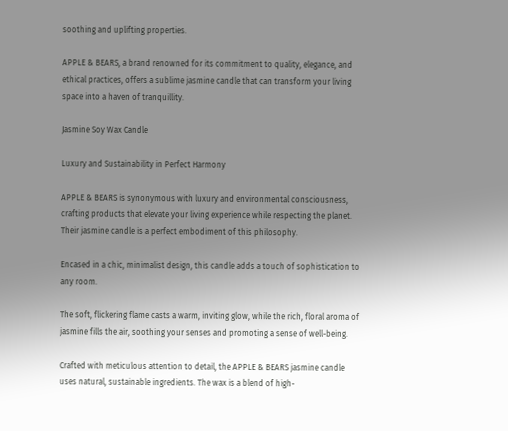soothing and uplifting properties.

APPLE & BEARS, a brand renowned for its commitment to quality, elegance, and ethical practices, offers a sublime jasmine candle that can transform your living space into a haven of tranquillity.

Jasmine Soy Wax Candle

Luxury and Sustainability in Perfect Harmony

APPLE & BEARS is synonymous with luxury and environmental consciousness, crafting products that elevate your living experience while respecting the planet. Their jasmine candle is a perfect embodiment of this philosophy.

Encased in a chic, minimalist design, this candle adds a touch of sophistication to any room.

The soft, flickering flame casts a warm, inviting glow, while the rich, floral aroma of jasmine fills the air, soothing your senses and promoting a sense of well-being.

Crafted with meticulous attention to detail, the APPLE & BEARS jasmine candle uses natural, sustainable ingredients. The wax is a blend of high-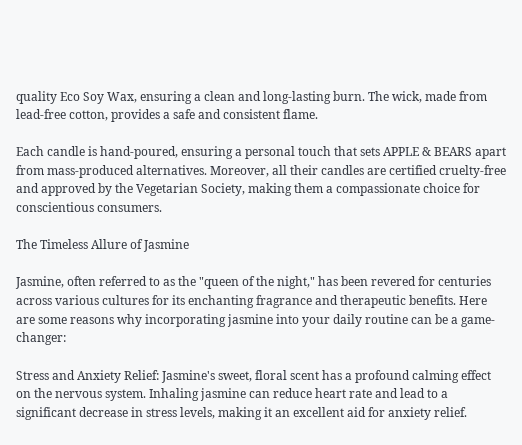quality Eco Soy Wax, ensuring a clean and long-lasting burn. The wick, made from lead-free cotton, provides a safe and consistent flame.

Each candle is hand-poured, ensuring a personal touch that sets APPLE & BEARS apart from mass-produced alternatives. Moreover, all their candles are certified cruelty-free and approved by the Vegetarian Society, making them a compassionate choice for conscientious consumers.

The Timeless Allure of Jasmine

Jasmine, often referred to as the "queen of the night," has been revered for centuries across various cultures for its enchanting fragrance and therapeutic benefits. Here are some reasons why incorporating jasmine into your daily routine can be a game-changer:

Stress and Anxiety Relief: Jasmine's sweet, floral scent has a profound calming effect on the nervous system. Inhaling jasmine can reduce heart rate and lead to a significant decrease in stress levels, making it an excellent aid for anxiety relief.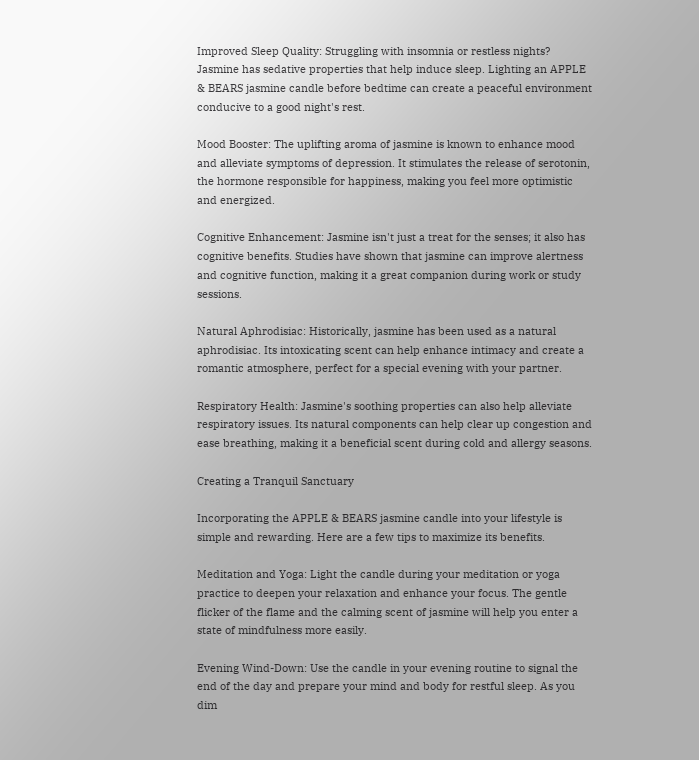Improved Sleep Quality: Struggling with insomnia or restless nights? Jasmine has sedative properties that help induce sleep. Lighting an APPLE & BEARS jasmine candle before bedtime can create a peaceful environment conducive to a good night's rest.

Mood Booster: The uplifting aroma of jasmine is known to enhance mood and alleviate symptoms of depression. It stimulates the release of serotonin, the hormone responsible for happiness, making you feel more optimistic and energized.

Cognitive Enhancement: Jasmine isn't just a treat for the senses; it also has cognitive benefits. Studies have shown that jasmine can improve alertness and cognitive function, making it a great companion during work or study sessions.

Natural Aphrodisiac: Historically, jasmine has been used as a natural aphrodisiac. Its intoxicating scent can help enhance intimacy and create a romantic atmosphere, perfect for a special evening with your partner.

Respiratory Health: Jasmine's soothing properties can also help alleviate respiratory issues. Its natural components can help clear up congestion and ease breathing, making it a beneficial scent during cold and allergy seasons.

Creating a Tranquil Sanctuary

Incorporating the APPLE & BEARS jasmine candle into your lifestyle is simple and rewarding. Here are a few tips to maximize its benefits.

Meditation and Yoga: Light the candle during your meditation or yoga practice to deepen your relaxation and enhance your focus. The gentle flicker of the flame and the calming scent of jasmine will help you enter a state of mindfulness more easily.

Evening Wind-Down: Use the candle in your evening routine to signal the end of the day and prepare your mind and body for restful sleep. As you dim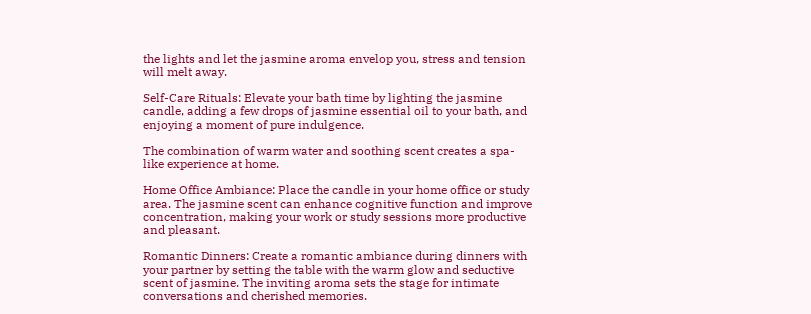the lights and let the jasmine aroma envelop you, stress and tension will melt away.

Self-Care Rituals: Elevate your bath time by lighting the jasmine candle, adding a few drops of jasmine essential oil to your bath, and enjoying a moment of pure indulgence.

The combination of warm water and soothing scent creates a spa-like experience at home.

Home Office Ambiance: Place the candle in your home office or study area. The jasmine scent can enhance cognitive function and improve concentration, making your work or study sessions more productive and pleasant.

Romantic Dinners: Create a romantic ambiance during dinners with your partner by setting the table with the warm glow and seductive scent of jasmine. The inviting aroma sets the stage for intimate conversations and cherished memories.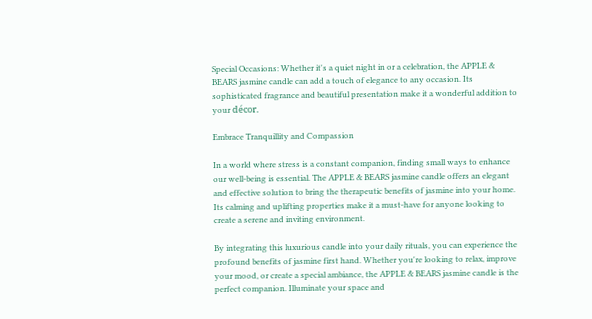Special Occasions: Whether it's a quiet night in or a celebration, the APPLE & BEARS jasmine candle can add a touch of elegance to any occasion. Its sophisticated fragrance and beautiful presentation make it a wonderful addition to your décor.

Embrace Tranquillity and Compassion

In a world where stress is a constant companion, finding small ways to enhance our well-being is essential. The APPLE & BEARS jasmine candle offers an elegant and effective solution to bring the therapeutic benefits of jasmine into your home. Its calming and uplifting properties make it a must-have for anyone looking to create a serene and inviting environment.

By integrating this luxurious candle into your daily rituals, you can experience the profound benefits of jasmine first hand. Whether you're looking to relax, improve your mood, or create a special ambiance, the APPLE & BEARS jasmine candle is the perfect companion. Illuminate your space and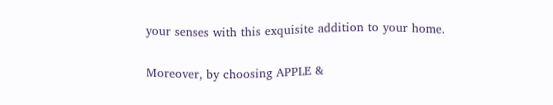your senses with this exquisite addition to your home.

Moreover, by choosing APPLE &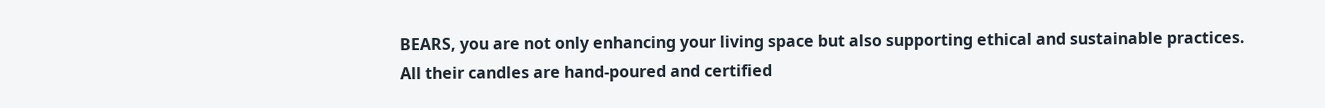BEARS, you are not only enhancing your living space but also supporting ethical and sustainable practices. All their candles are hand-poured and certified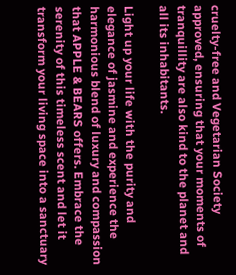cruelty-free and Vegetarian Society approved, ensuring that your moments of tranquillity are also kind to the planet and all its inhabitants.

Light up your life with the purity and elegance of jasmine and experience the harmonious blend of luxury and compassion that APPLE & BEARS offers. Embrace the serenity of this timeless scent and let it transform your living space into a sanctuary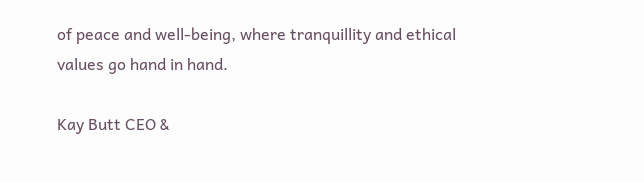of peace and well-being, where tranquillity and ethical values go hand in hand.

Kay Butt CEO &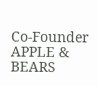Co-Founder APPLE & BEARS